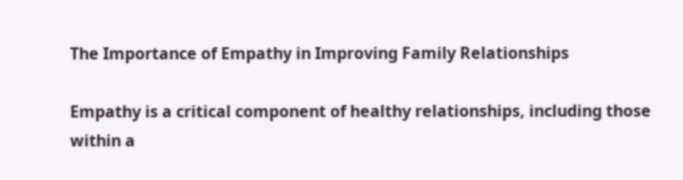The Importance of Empathy in Improving Family Relationships

Empathy is a critical component of healthy relationships, including those within a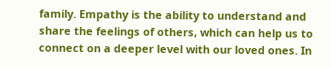family. Empathy is the ability to understand and share the feelings of others, which can help us to connect on a deeper level with our loved ones. In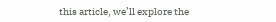this article, we’ll explore the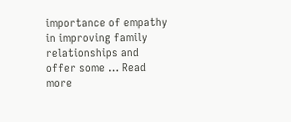importance of empathy in improving family relationships and offer some … Read more